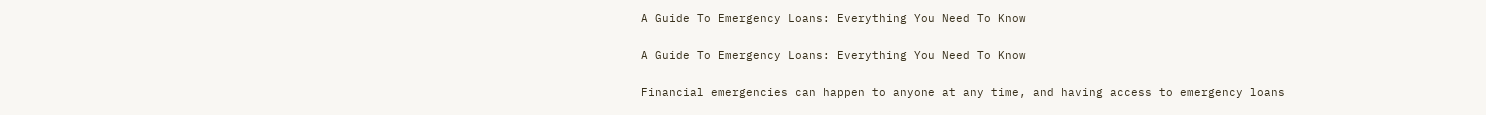A Guide To Emergency Loans: Everything You Need To Know

A Guide To Emergency Loans: Everything You Need To Know

Financial emergencies can happen to anyone at any time, and having access to emergency loans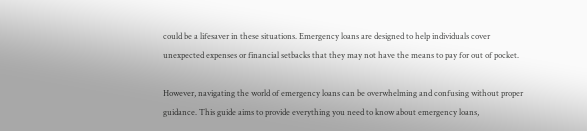could be a lifesaver in these situations. Emergency loans are designed to help individuals cover unexpected expenses or financial setbacks that they may not have the means to pay for out of pocket.

However, navigating the world of emergency loans can be overwhelming and confusing without proper guidance. This guide aims to provide everything you need to know about emergency loans,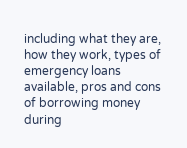including what they are, how they work, types of emergency loans available, pros and cons of borrowing money during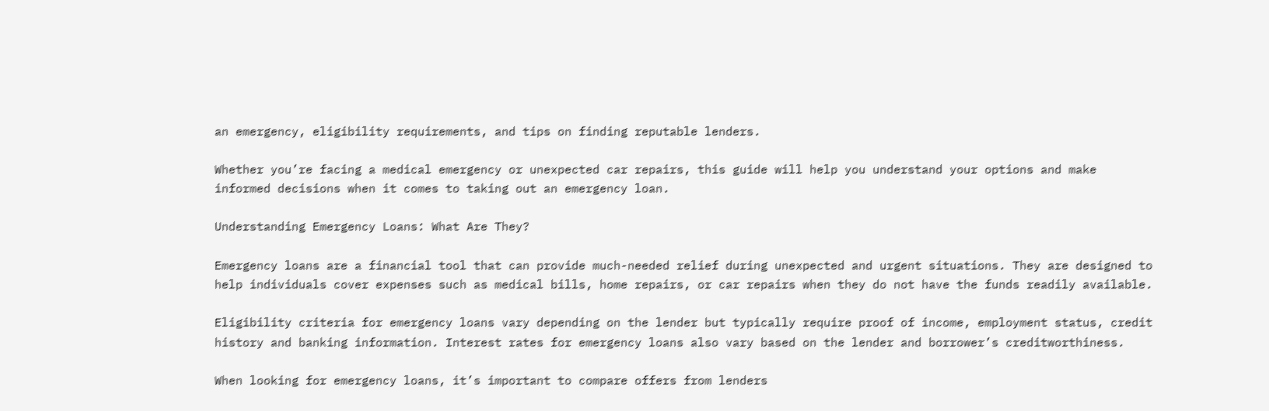an emergency, eligibility requirements, and tips on finding reputable lenders.

Whether you’re facing a medical emergency or unexpected car repairs, this guide will help you understand your options and make informed decisions when it comes to taking out an emergency loan.

Understanding Emergency Loans: What Are They?

Emergency loans are a financial tool that can provide much-needed relief during unexpected and urgent situations. They are designed to help individuals cover expenses such as medical bills, home repairs, or car repairs when they do not have the funds readily available.

Eligibility criteria for emergency loans vary depending on the lender but typically require proof of income, employment status, credit history and banking information. Interest rates for emergency loans also vary based on the lender and borrower’s creditworthiness.

When looking for emergency loans, it’s important to compare offers from lenders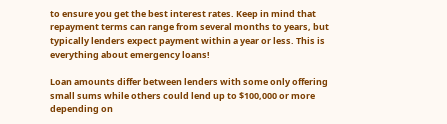to ensure you get the best interest rates. Keep in mind that repayment terms can range from several months to years, but typically lenders expect payment within a year or less. This is everything about emergency loans!

Loan amounts differ between lenders with some only offering small sums while others could lend up to $100,000 or more depending on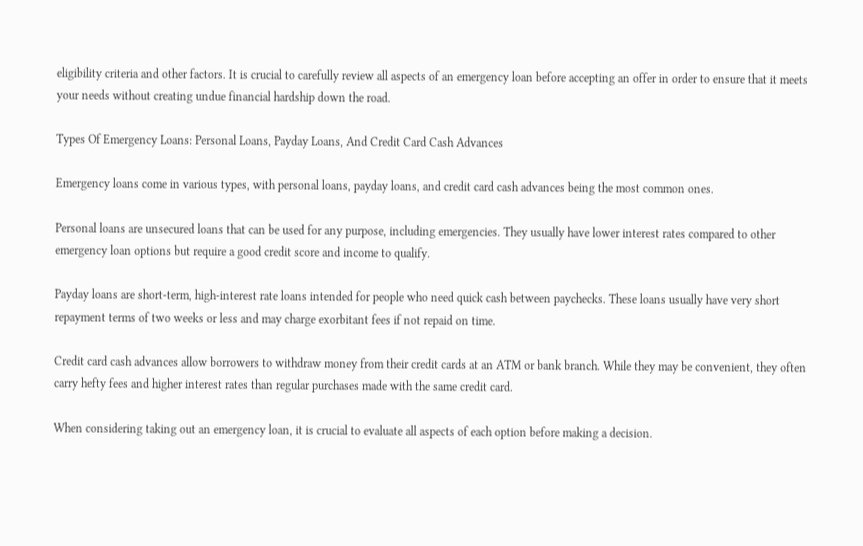eligibility criteria and other factors. It is crucial to carefully review all aspects of an emergency loan before accepting an offer in order to ensure that it meets your needs without creating undue financial hardship down the road.

Types Of Emergency Loans: Personal Loans, Payday Loans, And Credit Card Cash Advances

Emergency loans come in various types, with personal loans, payday loans, and credit card cash advances being the most common ones.

Personal loans are unsecured loans that can be used for any purpose, including emergencies. They usually have lower interest rates compared to other emergency loan options but require a good credit score and income to qualify.

Payday loans are short-term, high-interest rate loans intended for people who need quick cash between paychecks. These loans usually have very short repayment terms of two weeks or less and may charge exorbitant fees if not repaid on time.

Credit card cash advances allow borrowers to withdraw money from their credit cards at an ATM or bank branch. While they may be convenient, they often carry hefty fees and higher interest rates than regular purchases made with the same credit card.

When considering taking out an emergency loan, it is crucial to evaluate all aspects of each option before making a decision.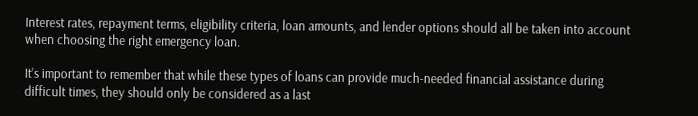Interest rates, repayment terms, eligibility criteria, loan amounts, and lender options should all be taken into account when choosing the right emergency loan.

It’s important to remember that while these types of loans can provide much-needed financial assistance during difficult times, they should only be considered as a last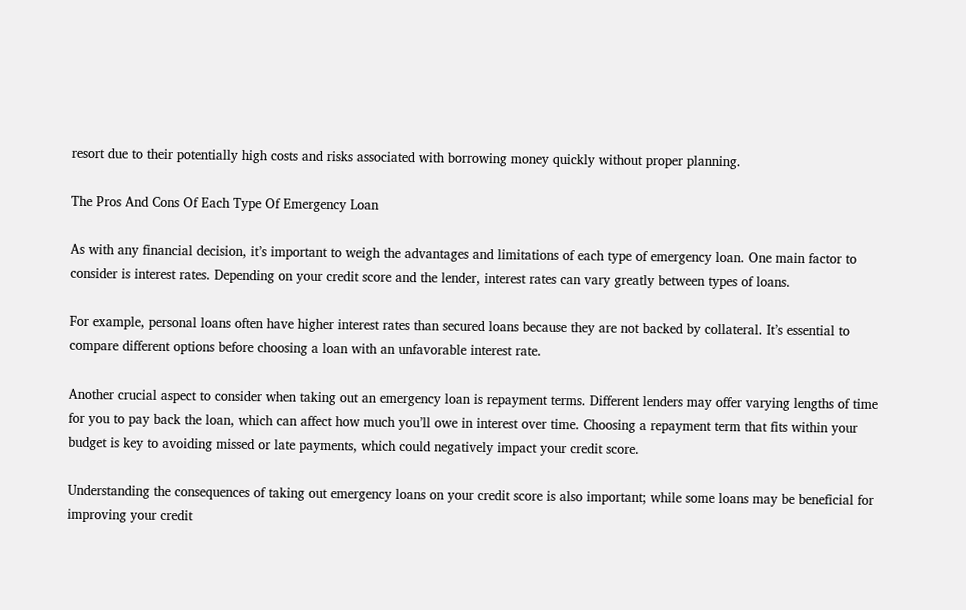resort due to their potentially high costs and risks associated with borrowing money quickly without proper planning.

The Pros And Cons Of Each Type Of Emergency Loan

As with any financial decision, it’s important to weigh the advantages and limitations of each type of emergency loan. One main factor to consider is interest rates. Depending on your credit score and the lender, interest rates can vary greatly between types of loans.

For example, personal loans often have higher interest rates than secured loans because they are not backed by collateral. It’s essential to compare different options before choosing a loan with an unfavorable interest rate.

Another crucial aspect to consider when taking out an emergency loan is repayment terms. Different lenders may offer varying lengths of time for you to pay back the loan, which can affect how much you’ll owe in interest over time. Choosing a repayment term that fits within your budget is key to avoiding missed or late payments, which could negatively impact your credit score.

Understanding the consequences of taking out emergency loans on your credit score is also important; while some loans may be beneficial for improving your credit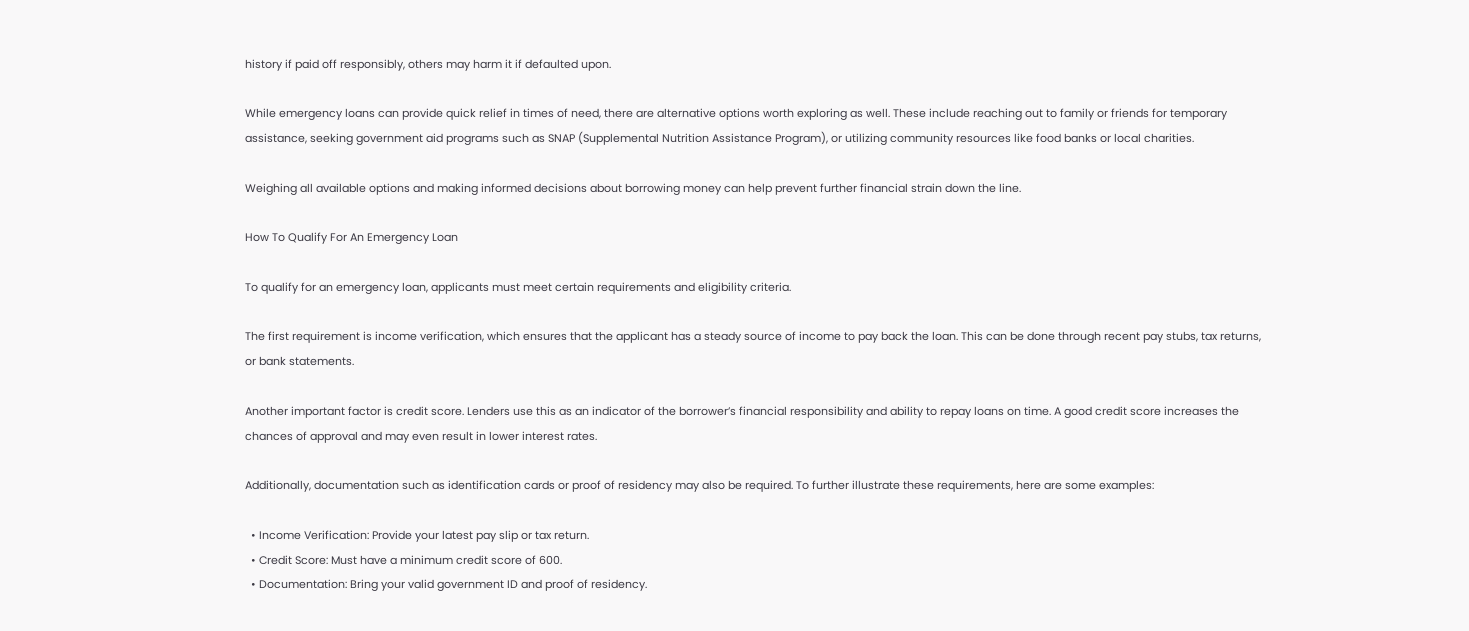history if paid off responsibly, others may harm it if defaulted upon.

While emergency loans can provide quick relief in times of need, there are alternative options worth exploring as well. These include reaching out to family or friends for temporary assistance, seeking government aid programs such as SNAP (Supplemental Nutrition Assistance Program), or utilizing community resources like food banks or local charities.

Weighing all available options and making informed decisions about borrowing money can help prevent further financial strain down the line.

How To Qualify For An Emergency Loan

To qualify for an emergency loan, applicants must meet certain requirements and eligibility criteria.

The first requirement is income verification, which ensures that the applicant has a steady source of income to pay back the loan. This can be done through recent pay stubs, tax returns, or bank statements.

Another important factor is credit score. Lenders use this as an indicator of the borrower’s financial responsibility and ability to repay loans on time. A good credit score increases the chances of approval and may even result in lower interest rates.

Additionally, documentation such as identification cards or proof of residency may also be required. To further illustrate these requirements, here are some examples:

  • Income Verification: Provide your latest pay slip or tax return.
  • Credit Score: Must have a minimum credit score of 600.
  • Documentation: Bring your valid government ID and proof of residency.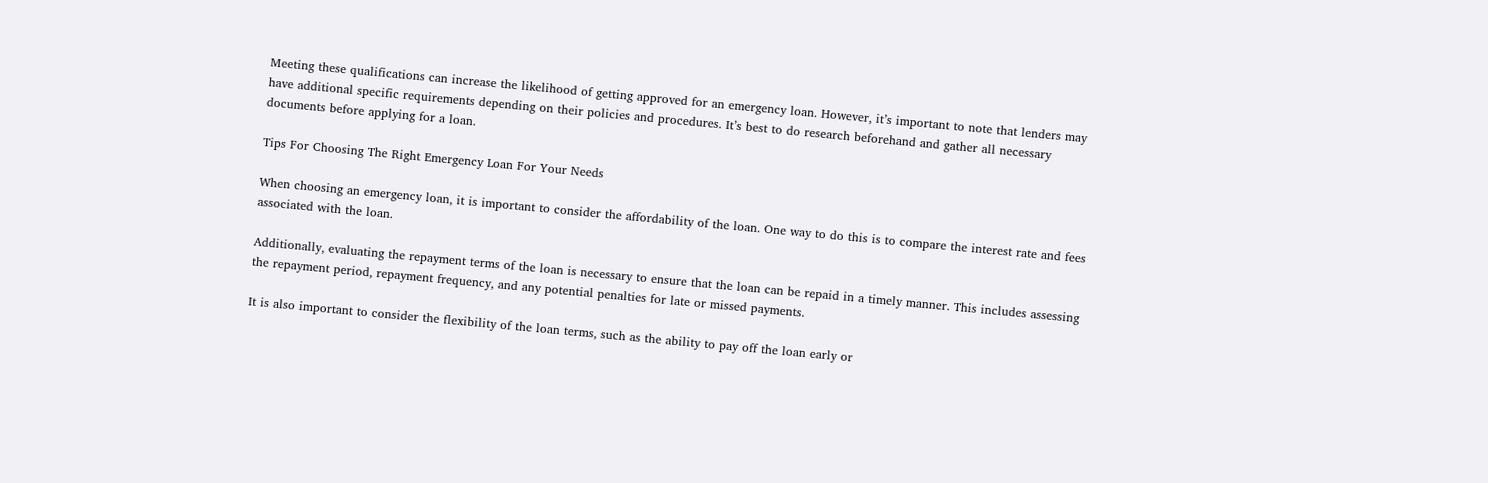Meeting these qualifications can increase the likelihood of getting approved for an emergency loan. However, it’s important to note that lenders may have additional specific requirements depending on their policies and procedures. It’s best to do research beforehand and gather all necessary documents before applying for a loan.

Tips For Choosing The Right Emergency Loan For Your Needs

When choosing an emergency loan, it is important to consider the affordability of the loan. One way to do this is to compare the interest rate and fees associated with the loan.

Additionally, evaluating the repayment terms of the loan is necessary to ensure that the loan can be repaid in a timely manner. This includes assessing the repayment period, repayment frequency, and any potential penalties for late or missed payments.

It is also important to consider the flexibility of the loan terms, such as the ability to pay off the loan early or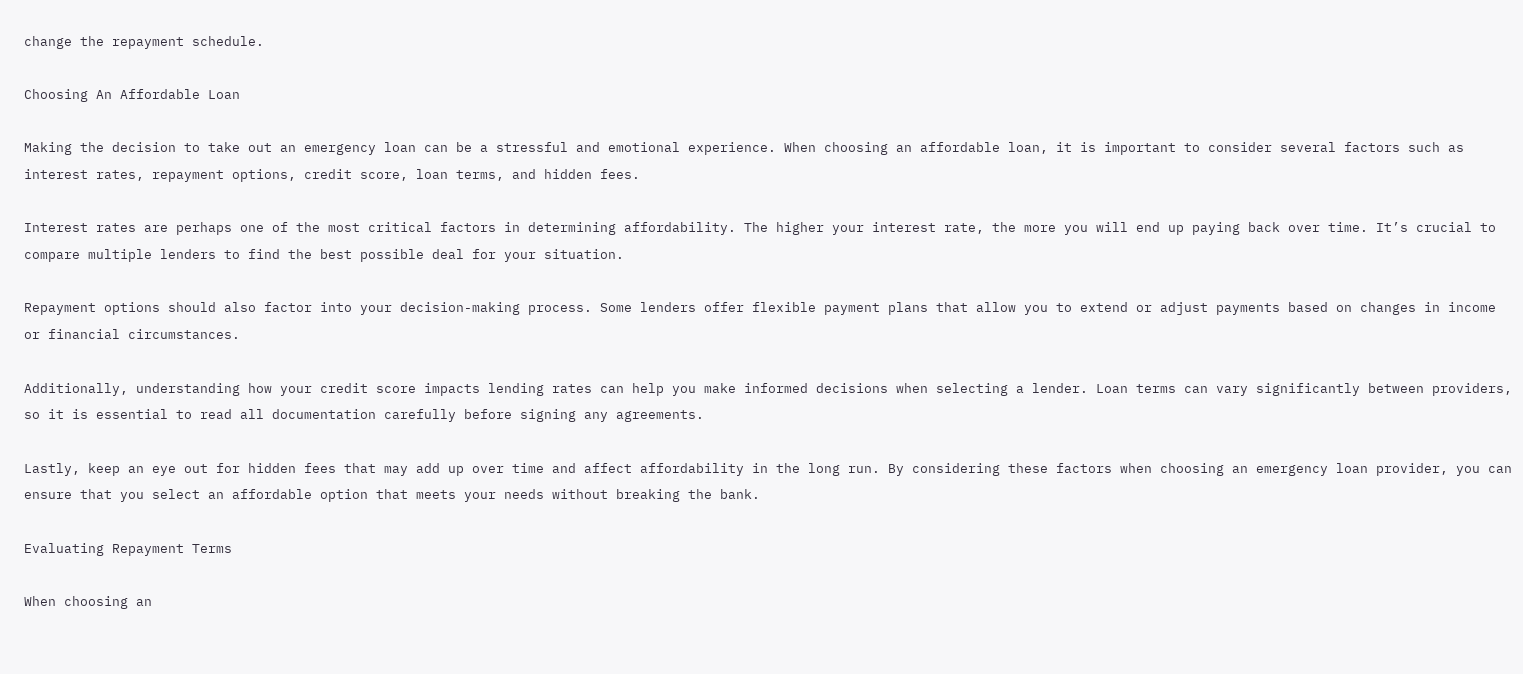change the repayment schedule.

Choosing An Affordable Loan

Making the decision to take out an emergency loan can be a stressful and emotional experience. When choosing an affordable loan, it is important to consider several factors such as interest rates, repayment options, credit score, loan terms, and hidden fees.

Interest rates are perhaps one of the most critical factors in determining affordability. The higher your interest rate, the more you will end up paying back over time. It’s crucial to compare multiple lenders to find the best possible deal for your situation.

Repayment options should also factor into your decision-making process. Some lenders offer flexible payment plans that allow you to extend or adjust payments based on changes in income or financial circumstances.

Additionally, understanding how your credit score impacts lending rates can help you make informed decisions when selecting a lender. Loan terms can vary significantly between providers, so it is essential to read all documentation carefully before signing any agreements.

Lastly, keep an eye out for hidden fees that may add up over time and affect affordability in the long run. By considering these factors when choosing an emergency loan provider, you can ensure that you select an affordable option that meets your needs without breaking the bank.

Evaluating Repayment Terms

When choosing an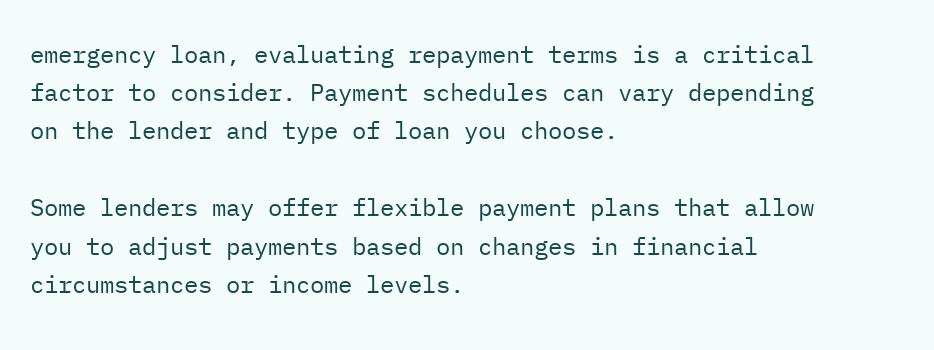emergency loan, evaluating repayment terms is a critical factor to consider. Payment schedules can vary depending on the lender and type of loan you choose.

Some lenders may offer flexible payment plans that allow you to adjust payments based on changes in financial circumstances or income levels.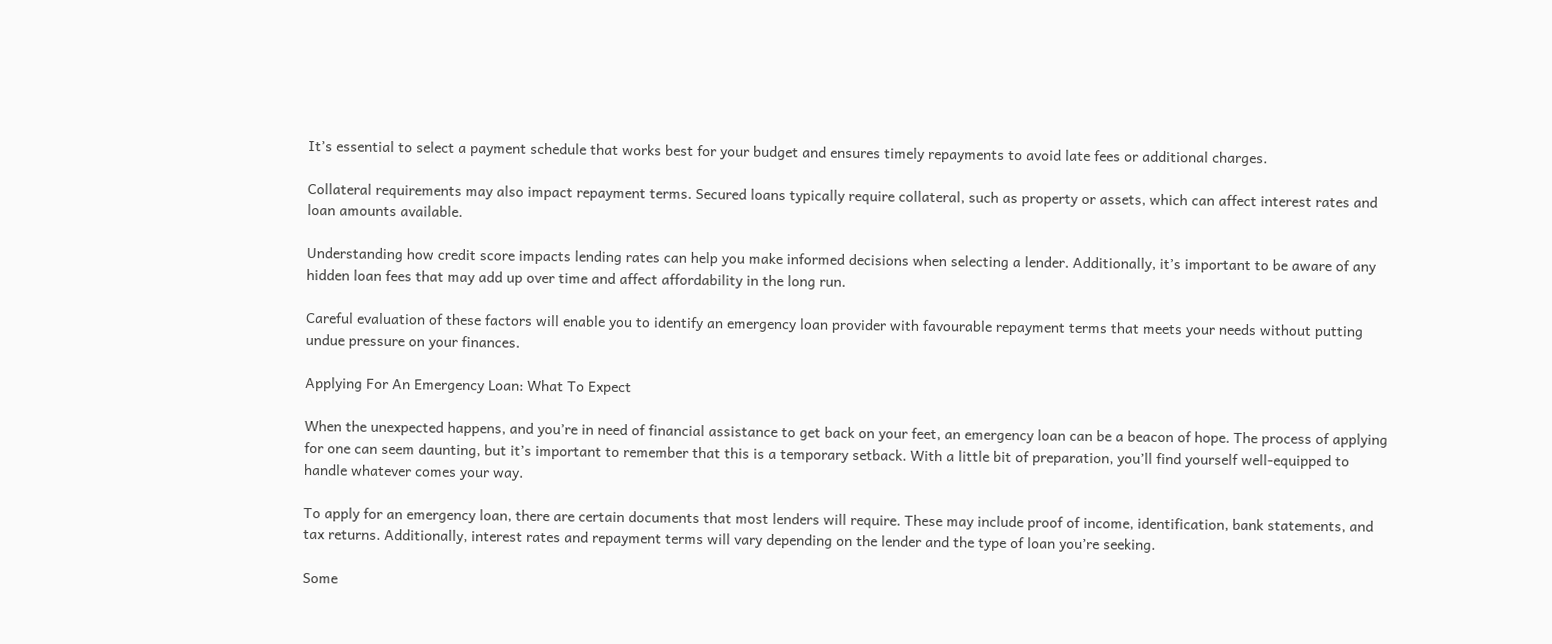It’s essential to select a payment schedule that works best for your budget and ensures timely repayments to avoid late fees or additional charges.

Collateral requirements may also impact repayment terms. Secured loans typically require collateral, such as property or assets, which can affect interest rates and loan amounts available.

Understanding how credit score impacts lending rates can help you make informed decisions when selecting a lender. Additionally, it’s important to be aware of any hidden loan fees that may add up over time and affect affordability in the long run.

Careful evaluation of these factors will enable you to identify an emergency loan provider with favourable repayment terms that meets your needs without putting undue pressure on your finances.

Applying For An Emergency Loan: What To Expect

When the unexpected happens, and you’re in need of financial assistance to get back on your feet, an emergency loan can be a beacon of hope. The process of applying for one can seem daunting, but it’s important to remember that this is a temporary setback. With a little bit of preparation, you’ll find yourself well-equipped to handle whatever comes your way.

To apply for an emergency loan, there are certain documents that most lenders will require. These may include proof of income, identification, bank statements, and tax returns. Additionally, interest rates and repayment terms will vary depending on the lender and the type of loan you’re seeking.

Some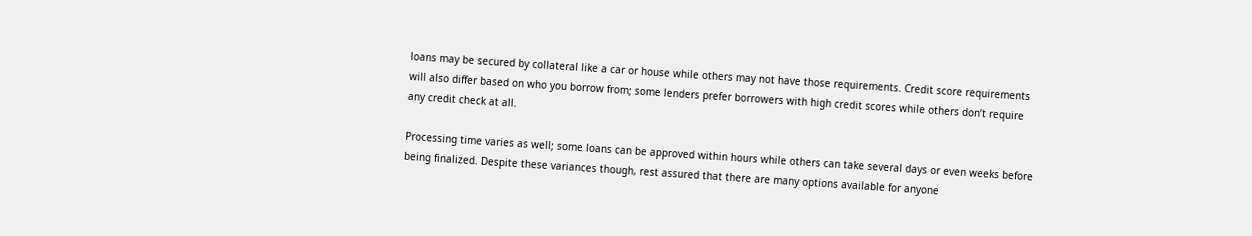loans may be secured by collateral like a car or house while others may not have those requirements. Credit score requirements will also differ based on who you borrow from; some lenders prefer borrowers with high credit scores while others don’t require any credit check at all.

Processing time varies as well; some loans can be approved within hours while others can take several days or even weeks before being finalized. Despite these variances though, rest assured that there are many options available for anyone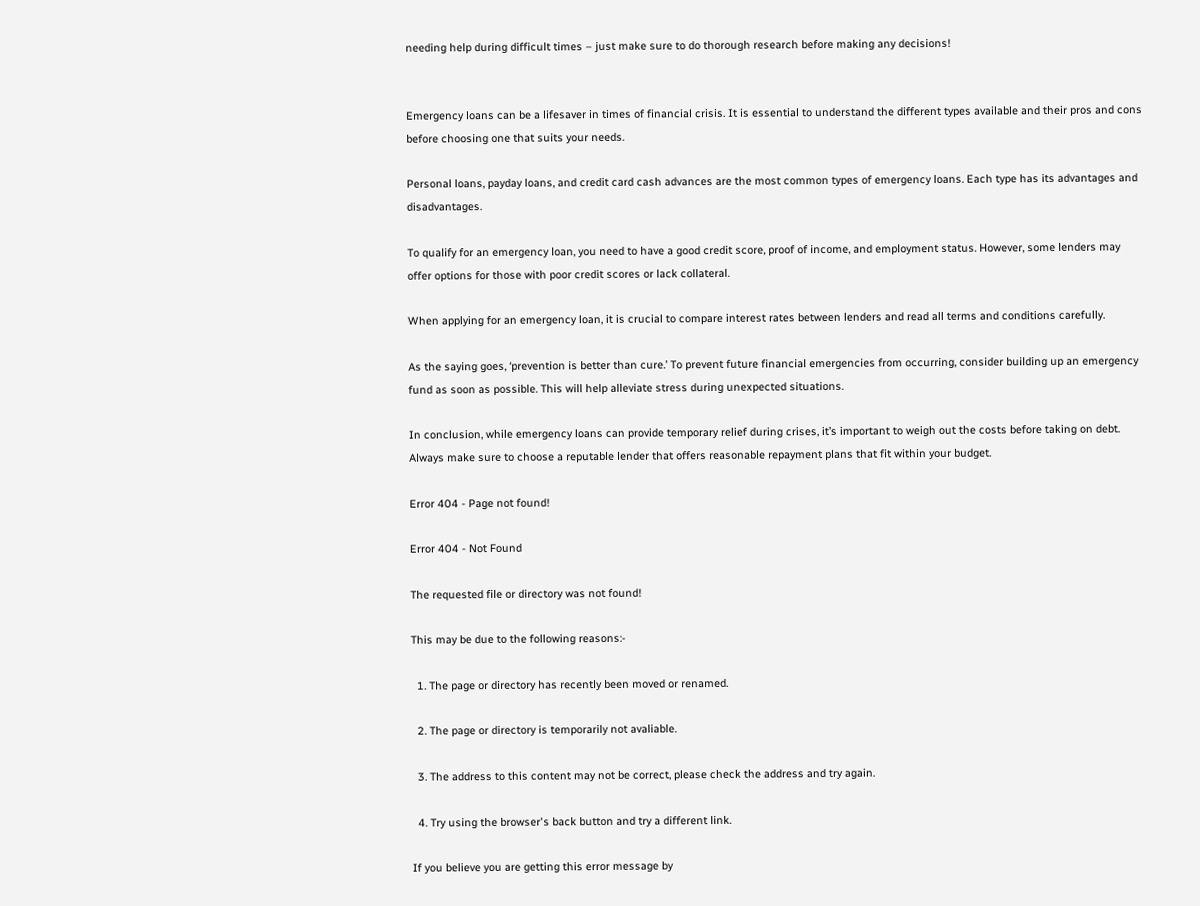needing help during difficult times – just make sure to do thorough research before making any decisions!


Emergency loans can be a lifesaver in times of financial crisis. It is essential to understand the different types available and their pros and cons before choosing one that suits your needs.

Personal loans, payday loans, and credit card cash advances are the most common types of emergency loans. Each type has its advantages and disadvantages.

To qualify for an emergency loan, you need to have a good credit score, proof of income, and employment status. However, some lenders may offer options for those with poor credit scores or lack collateral.

When applying for an emergency loan, it is crucial to compare interest rates between lenders and read all terms and conditions carefully.

As the saying goes, ‘prevention is better than cure.’ To prevent future financial emergencies from occurring, consider building up an emergency fund as soon as possible. This will help alleviate stress during unexpected situations.

In conclusion, while emergency loans can provide temporary relief during crises, it’s important to weigh out the costs before taking on debt. Always make sure to choose a reputable lender that offers reasonable repayment plans that fit within your budget.

Error 404 - Page not found!

Error 404 - Not Found

The requested file or directory was not found!

This may be due to the following reasons:-

  1. The page or directory has recently been moved or renamed.

  2. The page or directory is temporarily not avaliable.

  3. The address to this content may not be correct, please check the address and try again.

  4. Try using the browser's back button and try a different link.

If you believe you are getting this error message by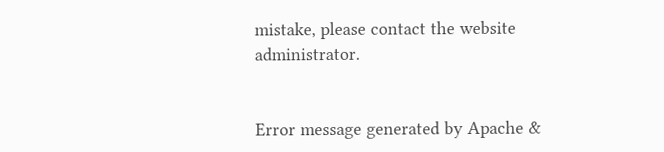mistake, please contact the website administrator.


Error message generated by Apache &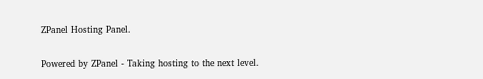ZPanel Hosting Panel.

Powered by ZPanel - Taking hosting to the next level.